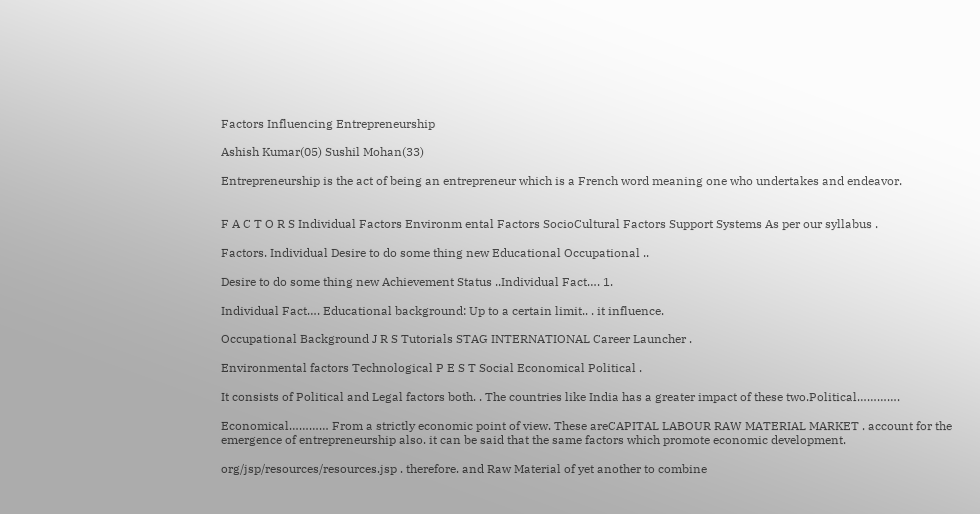Factors Influencing Entrepreneurship

Ashish Kumar(05) Sushil Mohan(33)

Entrepreneurship is the act of being an entrepreneur which is a French word meaning one who undertakes and endeavor.


F A C T O R S Individual Factors Environm ental Factors SocioCultural Factors Support Systems As per our syllabus .

Factors. Individual Desire to do some thing new Educational Occupational ..

Desire to do some thing new Achievement Status ..Individual Fact…. 1.

Individual Fact…. Educational background: Up to a certain limit.. . it influence.

Occupational Background J R S Tutorials STAG INTERNATIONAL Career Launcher .

Environmental factors Technological P E S T Social Economical Political .

It consists of Political and Legal factors both. . The countries like India has a greater impact of these two.Political………….

Economical………… From a strictly economic point of view. These areCAPITAL LABOUR RAW MATERIAL MARKET . account for the emergence of entrepreneurship also. it can be said that the same factors which promote economic development.

org/jsp/resources/resources.jsp . therefore. and Raw Material of yet another to combine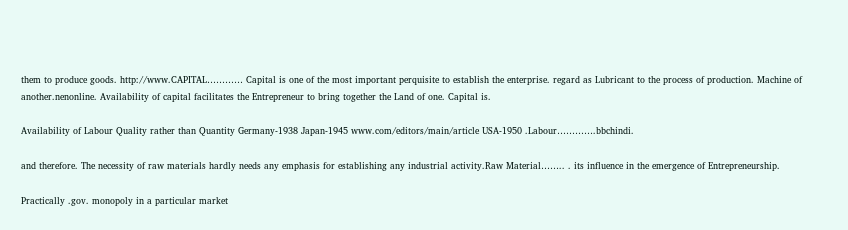them to produce goods. http://www.CAPITAL………… Capital is one of the most important perquisite to establish the enterprise. regard as Lubricant to the process of production. Machine of another.nenonline. Availability of capital facilitates the Entrepreneur to bring together the Land of one. Capital is.

Availability of Labour Quality rather than Quantity Germany-1938 Japan-1945 www.com/editors/main/article USA-1950 .Labour………….bbchindi.

and therefore. The necessity of raw materials hardly needs any emphasis for establishing any industrial activity.Raw Material…….. . its influence in the emergence of Entrepreneurship.

Practically .gov. monopoly in a particular market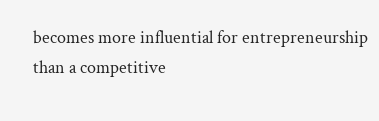becomes more influential for entrepreneurship than a competitive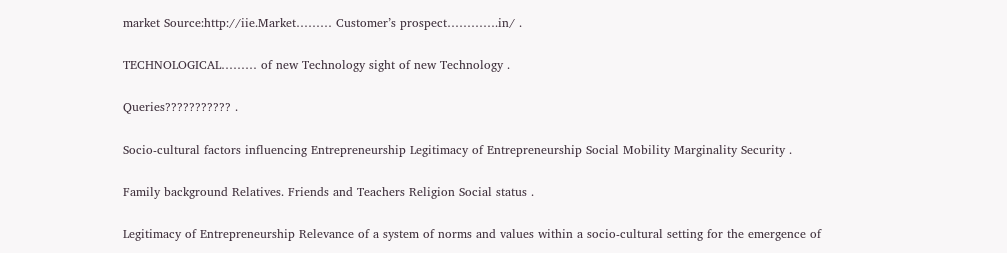market Source:http://iie.Market……… Customer’s prospect………….in/ .

TECHNOLOGICAL……… of new Technology sight of new Technology .

Queries??????????? .

Socio-cultural factors influencing Entrepreneurship Legitimacy of Entrepreneurship Social Mobility Marginality Security .

Family background Relatives. Friends and Teachers Religion Social status .

Legitimacy of Entrepreneurship Relevance of a system of norms and values within a socio-cultural setting for the emergence of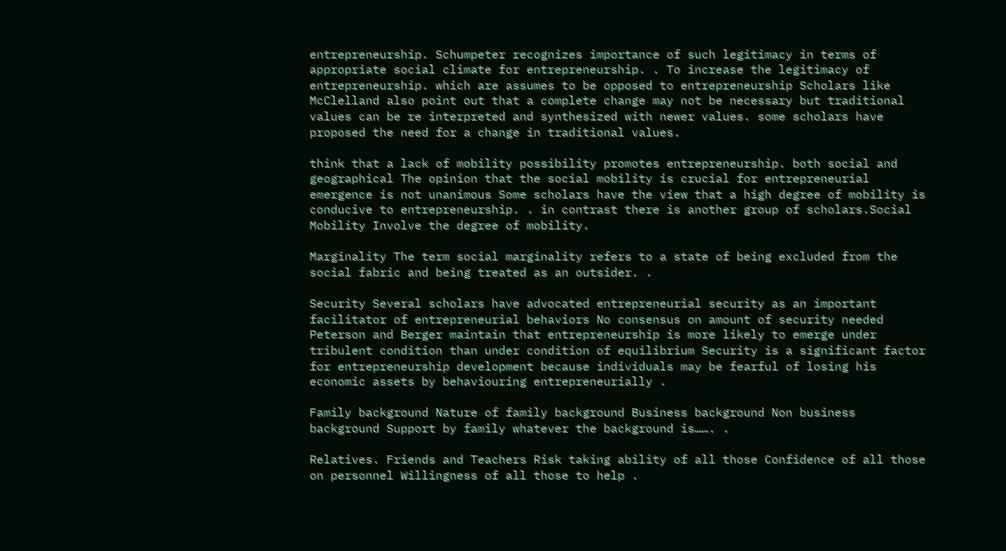entrepreneurship. Schumpeter recognizes importance of such legitimacy in terms of appropriate social climate for entrepreneurship. . To increase the legitimacy of entrepreneurship. which are assumes to be opposed to entrepreneurship Scholars like McClelland also point out that a complete change may not be necessary but traditional values can be re interpreted and synthesized with newer values. some scholars have proposed the need for a change in traditional values.

think that a lack of mobility possibility promotes entrepreneurship. both social and geographical The opinion that the social mobility is crucial for entrepreneurial emergence is not unanimous Some scholars have the view that a high degree of mobility is conducive to entrepreneurship. . in contrast there is another group of scholars.Social Mobility Involve the degree of mobility.

Marginality The term social marginality refers to a state of being excluded from the social fabric and being treated as an outsider. .

Security Several scholars have advocated entrepreneurial security as an important facilitator of entrepreneurial behaviors No consensus on amount of security needed Peterson and Berger maintain that entrepreneurship is more likely to emerge under tribulent condition than under condition of equilibrium Security is a significant factor for entrepreneurship development because individuals may be fearful of losing his economic assets by behaviouring entrepreneurially .

Family background Nature of family background Business background Non business background Support by family whatever the background is……. .

Relatives. Friends and Teachers Risk taking ability of all those Confidence of all those on personnel Willingness of all those to help .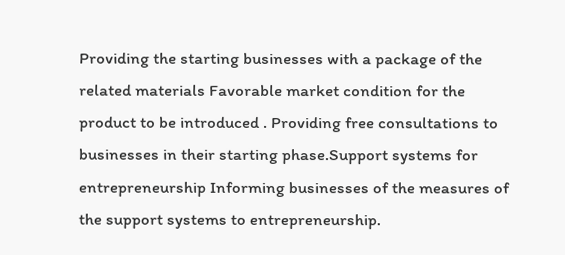Providing the starting businesses with a package of the related materials Favorable market condition for the product to be introduced . Providing free consultations to businesses in their starting phase.Support systems for entrepreneurship Informing businesses of the measures of the support systems to entrepreneurship.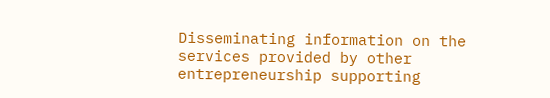Disseminating information on the services provided by other entrepreneurship supporting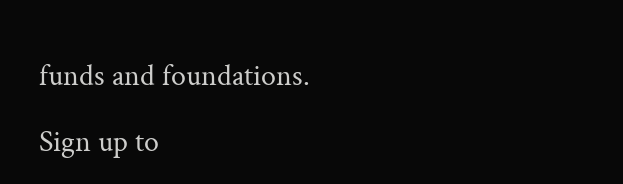funds and foundations.

Sign up to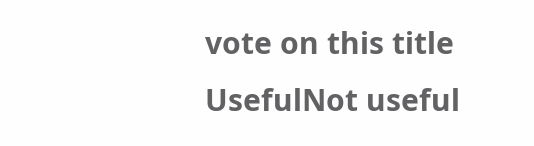vote on this title
UsefulNot useful